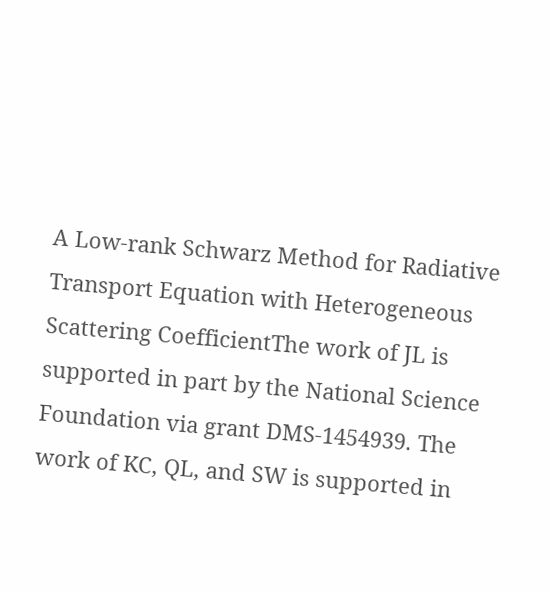A Low-rank Schwarz Method for Radiative Transport Equation with Heterogeneous Scattering CoefficientThe work of JL is supported in part by the National Science Foundation via grant DMS-1454939. The work of KC, QL, and SW is supported in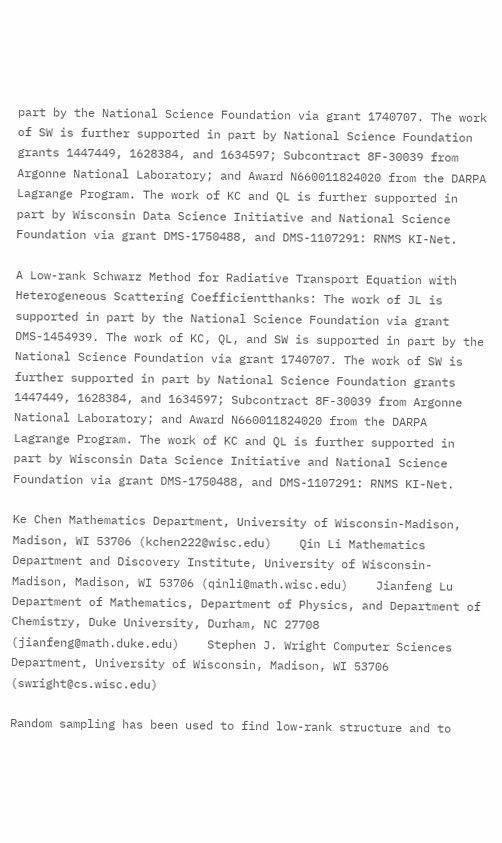part by the National Science Foundation via grant 1740707. The work of SW is further supported in part by National Science Foundation grants 1447449, 1628384, and 1634597; Subcontract 8F-30039 from Argonne National Laboratory; and Award N660011824020 from the DARPA Lagrange Program. The work of KC and QL is further supported in part by Wisconsin Data Science Initiative and National Science Foundation via grant DMS-1750488, and DMS-1107291: RNMS KI-Net.

A Low-rank Schwarz Method for Radiative Transport Equation with Heterogeneous Scattering Coefficientthanks: The work of JL is supported in part by the National Science Foundation via grant DMS-1454939. The work of KC, QL, and SW is supported in part by the National Science Foundation via grant 1740707. The work of SW is further supported in part by National Science Foundation grants 1447449, 1628384, and 1634597; Subcontract 8F-30039 from Argonne National Laboratory; and Award N660011824020 from the DARPA Lagrange Program. The work of KC and QL is further supported in part by Wisconsin Data Science Initiative and National Science Foundation via grant DMS-1750488, and DMS-1107291: RNMS KI-Net.

Ke Chen Mathematics Department, University of Wisconsin-Madison, Madison, WI 53706 (kchen222@wisc.edu)    Qin Li Mathematics Department and Discovery Institute, University of Wisconsin-Madison, Madison, WI 53706 (qinli@math.wisc.edu)    Jianfeng Lu Department of Mathematics, Department of Physics, and Department of Chemistry, Duke University, Durham, NC 27708 (jianfeng@math.duke.edu)    Stephen J. Wright Computer Sciences Department, University of Wisconsin, Madison, WI 53706 (swright@cs.wisc.edu)

Random sampling has been used to find low-rank structure and to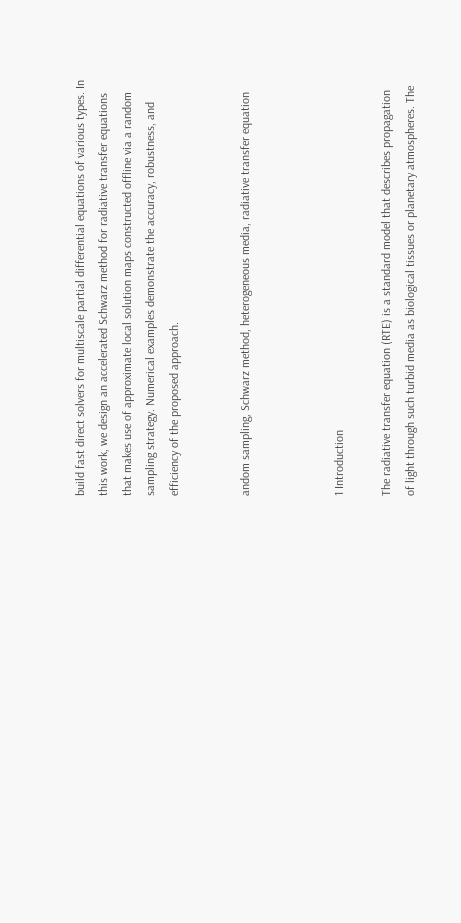build fast direct solvers for multiscale partial differential equations of various types. In this work, we design an accelerated Schwarz method for radiative transfer equations that makes use of approximate local solution maps constructed offline via a random sampling strategy. Numerical examples demonstrate the accuracy, robustness, and efficiency of the proposed approach.


andom sampling, Schwarz method, heterogeneous media, radiative transfer equation



1 Introduction

The radiative transfer equation (RTE) is a standard model that describes propagation of light through such turbid media as biological tissues or planetary atmospheres. The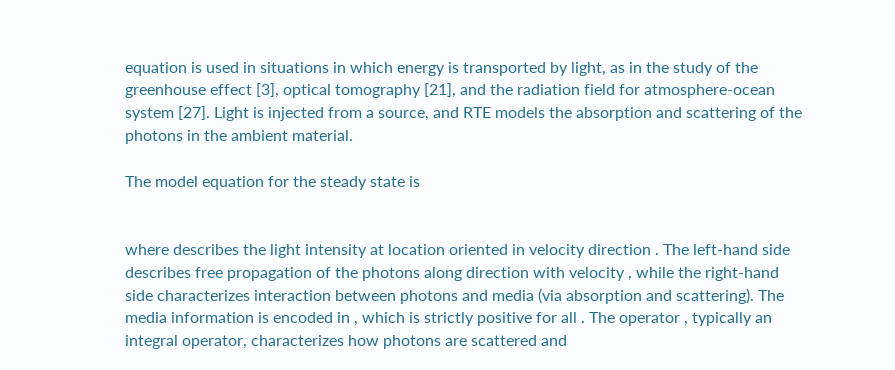equation is used in situations in which energy is transported by light, as in the study of the greenhouse effect [3], optical tomography [21], and the radiation field for atmosphere-ocean system [27]. Light is injected from a source, and RTE models the absorption and scattering of the photons in the ambient material.

The model equation for the steady state is


where describes the light intensity at location oriented in velocity direction . The left-hand side describes free propagation of the photons along direction with velocity , while the right-hand side characterizes interaction between photons and media (via absorption and scattering). The media information is encoded in , which is strictly positive for all . The operator , typically an integral operator, characterizes how photons are scattered and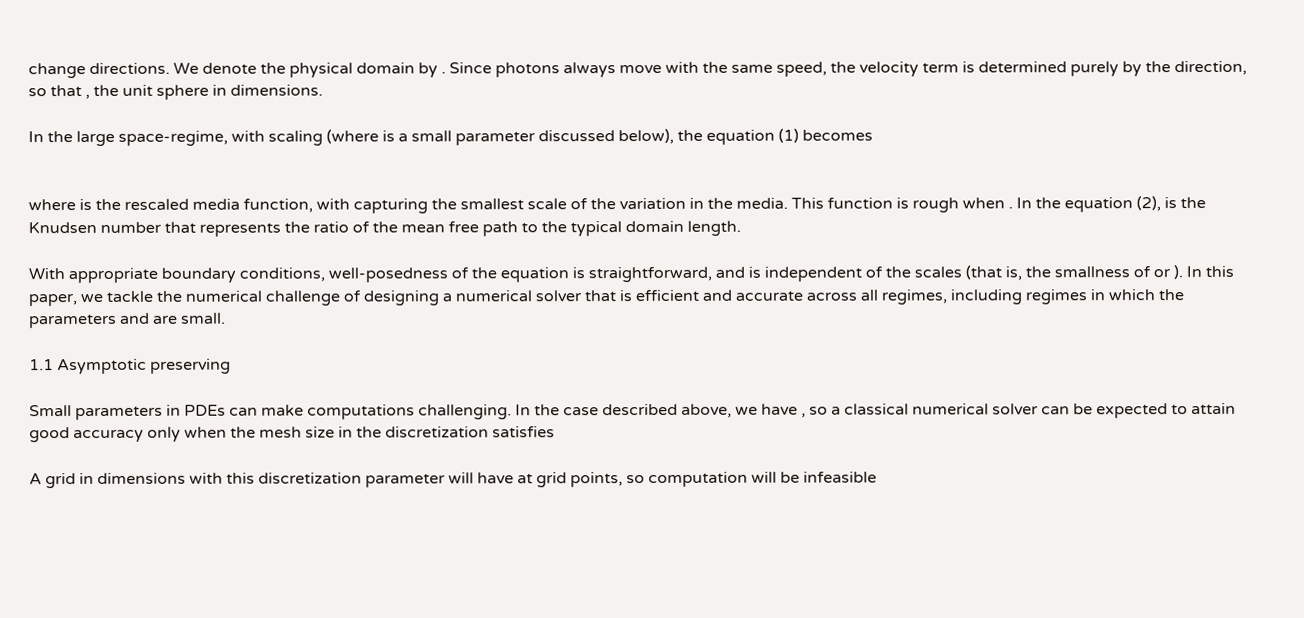change directions. We denote the physical domain by . Since photons always move with the same speed, the velocity term is determined purely by the direction, so that , the unit sphere in dimensions.

In the large space-regime, with scaling (where is a small parameter discussed below), the equation (1) becomes


where is the rescaled media function, with capturing the smallest scale of the variation in the media. This function is rough when . In the equation (2), is the Knudsen number that represents the ratio of the mean free path to the typical domain length.

With appropriate boundary conditions, well-posedness of the equation is straightforward, and is independent of the scales (that is, the smallness of or ). In this paper, we tackle the numerical challenge of designing a numerical solver that is efficient and accurate across all regimes, including regimes in which the parameters and are small.

1.1 Asymptotic preserving

Small parameters in PDEs can make computations challenging. In the case described above, we have , so a classical numerical solver can be expected to attain good accuracy only when the mesh size in the discretization satisfies

A grid in dimensions with this discretization parameter will have at grid points, so computation will be infeasible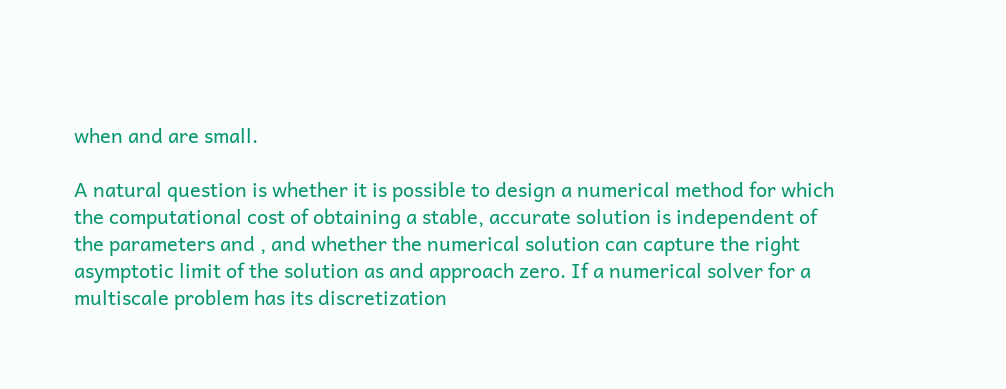when and are small.

A natural question is whether it is possible to design a numerical method for which the computational cost of obtaining a stable, accurate solution is independent of the parameters and , and whether the numerical solution can capture the right asymptotic limit of the solution as and approach zero. If a numerical solver for a multiscale problem has its discretization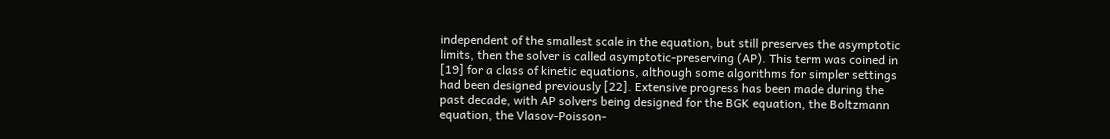independent of the smallest scale in the equation, but still preserves the asymptotic limits, then the solver is called asymptotic-preserving (AP). This term was coined in [19] for a class of kinetic equations, although some algorithms for simpler settings had been designed previously [22]. Extensive progress has been made during the past decade, with AP solvers being designed for the BGK equation, the Boltzmann equation, the Vlasov-Poisson-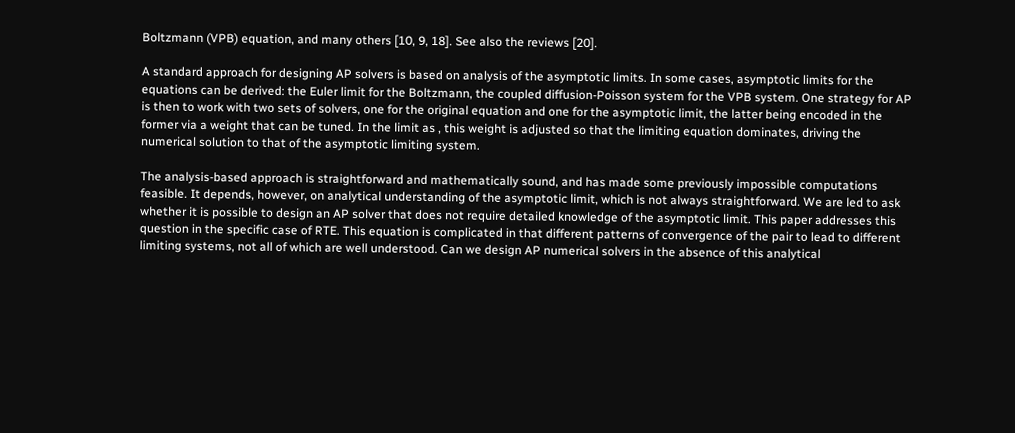Boltzmann (VPB) equation, and many others [10, 9, 18]. See also the reviews [20].

A standard approach for designing AP solvers is based on analysis of the asymptotic limits. In some cases, asymptotic limits for the equations can be derived: the Euler limit for the Boltzmann, the coupled diffusion-Poisson system for the VPB system. One strategy for AP is then to work with two sets of solvers, one for the original equation and one for the asymptotic limit, the latter being encoded in the former via a weight that can be tuned. In the limit as , this weight is adjusted so that the limiting equation dominates, driving the numerical solution to that of the asymptotic limiting system.

The analysis-based approach is straightforward and mathematically sound, and has made some previously impossible computations feasible. It depends, however, on analytical understanding of the asymptotic limit, which is not always straightforward. We are led to ask whether it is possible to design an AP solver that does not require detailed knowledge of the asymptotic limit. This paper addresses this question in the specific case of RTE. This equation is complicated in that different patterns of convergence of the pair to lead to different limiting systems, not all of which are well understood. Can we design AP numerical solvers in the absence of this analytical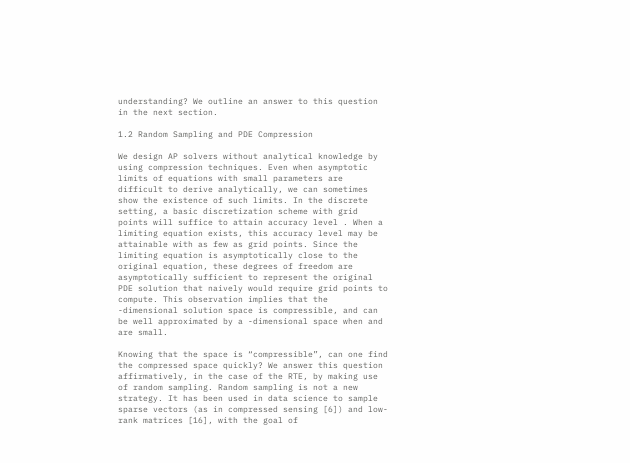understanding? We outline an answer to this question in the next section.

1.2 Random Sampling and PDE Compression

We design AP solvers without analytical knowledge by using compression techniques. Even when asymptotic limits of equations with small parameters are difficult to derive analytically, we can sometimes show the existence of such limits. In the discrete setting, a basic discretization scheme with grid points will suffice to attain accuracy level . When a limiting equation exists, this accuracy level may be attainable with as few as grid points. Since the limiting equation is asymptotically close to the original equation, these degrees of freedom are asymptotically sufficient to represent the original PDE solution that naively would require grid points to compute. This observation implies that the -dimensional solution space is compressible, and can be well approximated by a -dimensional space when and are small.

Knowing that the space is “compressible”, can one find the compressed space quickly? We answer this question affirmatively, in the case of the RTE, by making use of random sampling. Random sampling is not a new strategy. It has been used in data science to sample sparse vectors (as in compressed sensing [6]) and low-rank matrices [16], with the goal of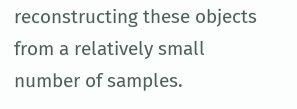reconstructing these objects from a relatively small number of samples.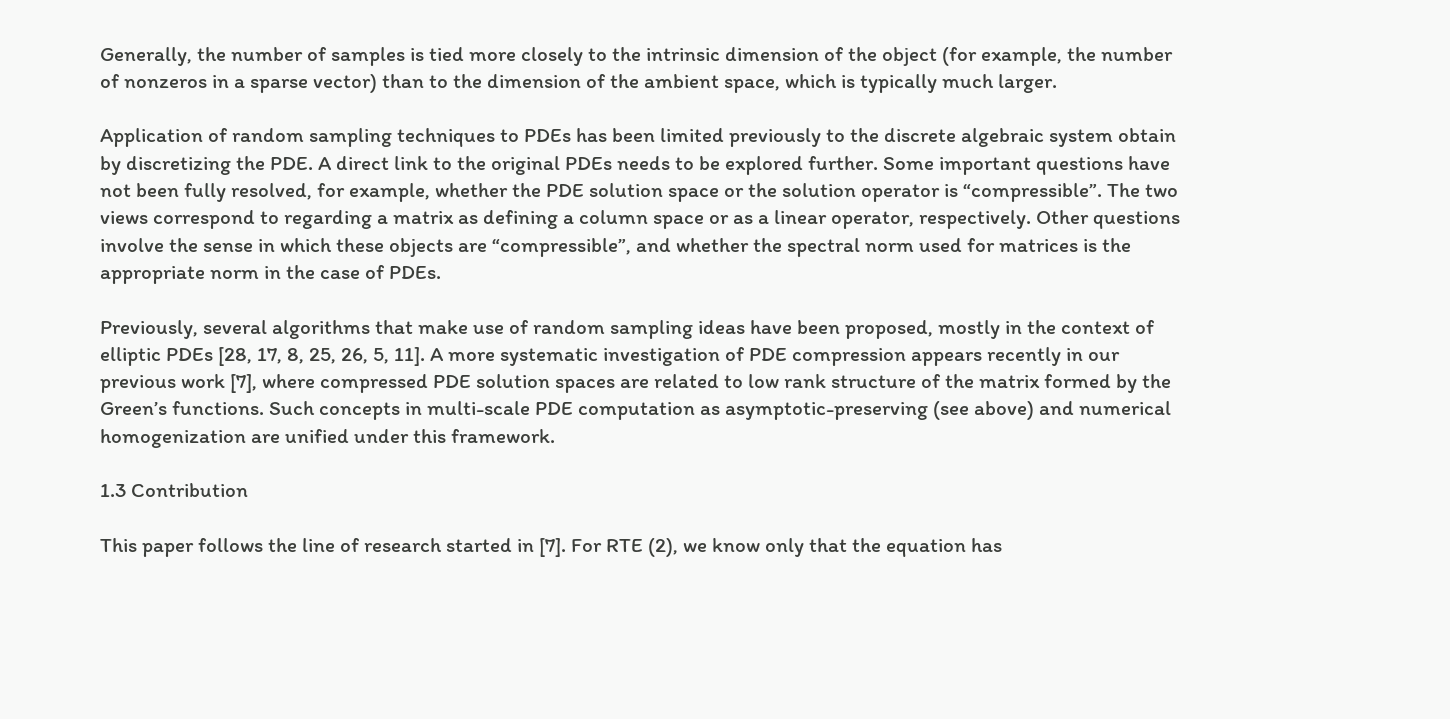Generally, the number of samples is tied more closely to the intrinsic dimension of the object (for example, the number of nonzeros in a sparse vector) than to the dimension of the ambient space, which is typically much larger.

Application of random sampling techniques to PDEs has been limited previously to the discrete algebraic system obtain by discretizing the PDE. A direct link to the original PDEs needs to be explored further. Some important questions have not been fully resolved, for example, whether the PDE solution space or the solution operator is “compressible”. The two views correspond to regarding a matrix as defining a column space or as a linear operator, respectively. Other questions involve the sense in which these objects are “compressible”, and whether the spectral norm used for matrices is the appropriate norm in the case of PDEs.

Previously, several algorithms that make use of random sampling ideas have been proposed, mostly in the context of elliptic PDEs [28, 17, 8, 25, 26, 5, 11]. A more systematic investigation of PDE compression appears recently in our previous work [7], where compressed PDE solution spaces are related to low rank structure of the matrix formed by the Green’s functions. Such concepts in multi-scale PDE computation as asymptotic-preserving (see above) and numerical homogenization are unified under this framework.

1.3 Contribution

This paper follows the line of research started in [7]. For RTE (2), we know only that the equation has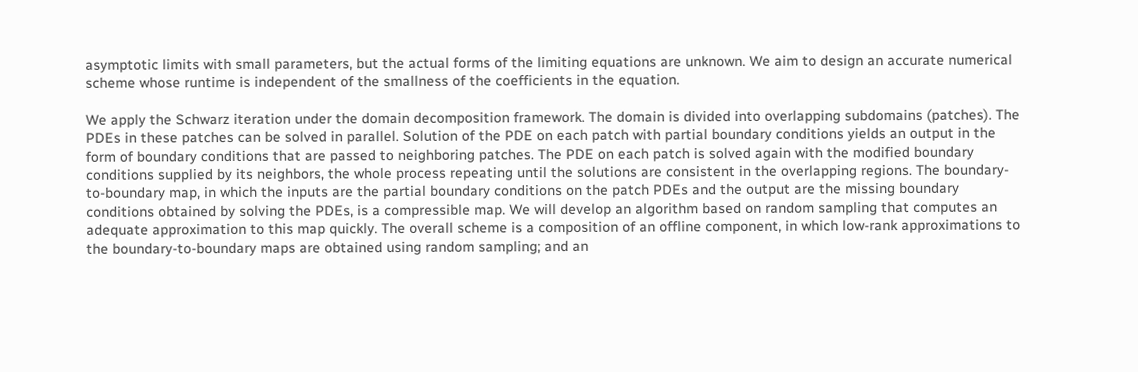asymptotic limits with small parameters, but the actual forms of the limiting equations are unknown. We aim to design an accurate numerical scheme whose runtime is independent of the smallness of the coefficients in the equation.

We apply the Schwarz iteration under the domain decomposition framework. The domain is divided into overlapping subdomains (patches). The PDEs in these patches can be solved in parallel. Solution of the PDE on each patch with partial boundary conditions yields an output in the form of boundary conditions that are passed to neighboring patches. The PDE on each patch is solved again with the modified boundary conditions supplied by its neighbors, the whole process repeating until the solutions are consistent in the overlapping regions. The boundary-to-boundary map, in which the inputs are the partial boundary conditions on the patch PDEs and the output are the missing boundary conditions obtained by solving the PDEs, is a compressible map. We will develop an algorithm based on random sampling that computes an adequate approximation to this map quickly. The overall scheme is a composition of an offline component, in which low-rank approximations to the boundary-to-boundary maps are obtained using random sampling; and an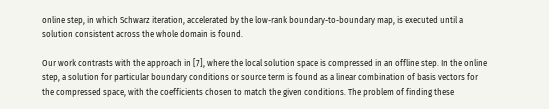online step, in which Schwarz iteration, accelerated by the low-rank boundary-to-boundary map, is executed until a solution consistent across the whole domain is found.

Our work contrasts with the approach in [7], where the local solution space is compressed in an offline step. In the online step, a solution for particular boundary conditions or source term is found as a linear combination of basis vectors for the compressed space, with the coefficients chosen to match the given conditions. The problem of finding these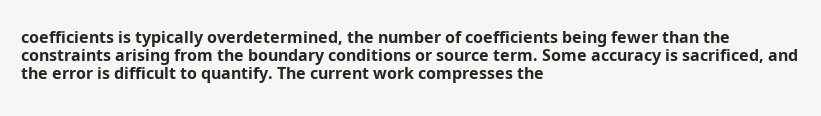coefficients is typically overdetermined, the number of coefficients being fewer than the constraints arising from the boundary conditions or source term. Some accuracy is sacrificed, and the error is difficult to quantify. The current work compresses the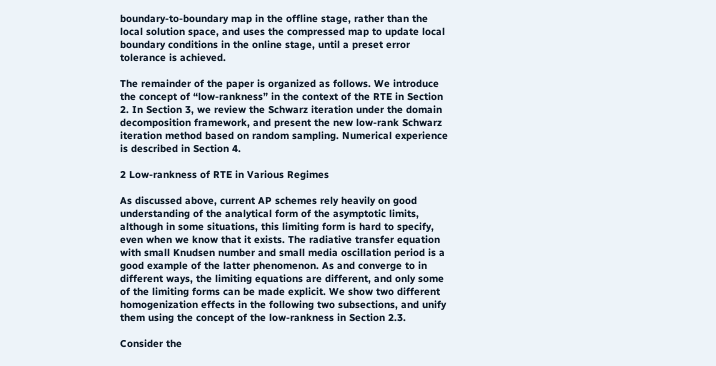boundary-to-boundary map in the offline stage, rather than the local solution space, and uses the compressed map to update local boundary conditions in the online stage, until a preset error tolerance is achieved.

The remainder of the paper is organized as follows. We introduce the concept of “low-rankness” in the context of the RTE in Section 2. In Section 3, we review the Schwarz iteration under the domain decomposition framework, and present the new low-rank Schwarz iteration method based on random sampling. Numerical experience is described in Section 4.

2 Low-rankness of RTE in Various Regimes

As discussed above, current AP schemes rely heavily on good understanding of the analytical form of the asymptotic limits, although in some situations, this limiting form is hard to specify, even when we know that it exists. The radiative transfer equation with small Knudsen number and small media oscillation period is a good example of the latter phenomenon. As and converge to in different ways, the limiting equations are different, and only some of the limiting forms can be made explicit. We show two different homogenization effects in the following two subsections, and unify them using the concept of the low-rankness in Section 2.3.

Consider the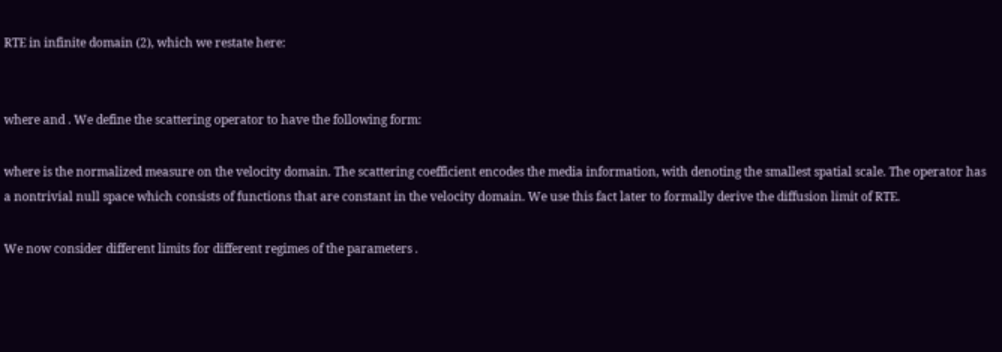RTE in infinite domain (2), which we restate here:


where and . We define the scattering operator to have the following form:

where is the normalized measure on the velocity domain. The scattering coefficient encodes the media information, with denoting the smallest spatial scale. The operator has a nontrivial null space which consists of functions that are constant in the velocity domain. We use this fact later to formally derive the diffusion limit of RTE.

We now consider different limits for different regimes of the parameters .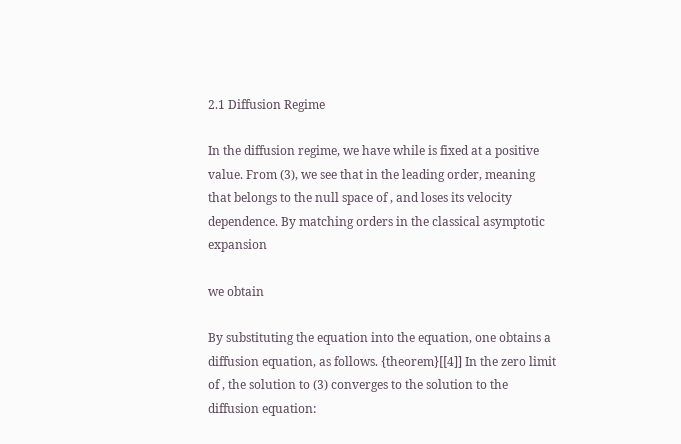2.1 Diffusion Regime

In the diffusion regime, we have while is fixed at a positive value. From (3), we see that in the leading order, meaning that belongs to the null space of , and loses its velocity dependence. By matching orders in the classical asymptotic expansion

we obtain

By substituting the equation into the equation, one obtains a diffusion equation, as follows. {theorem}[[4]] In the zero limit of , the solution to (3) converges to the solution to the diffusion equation: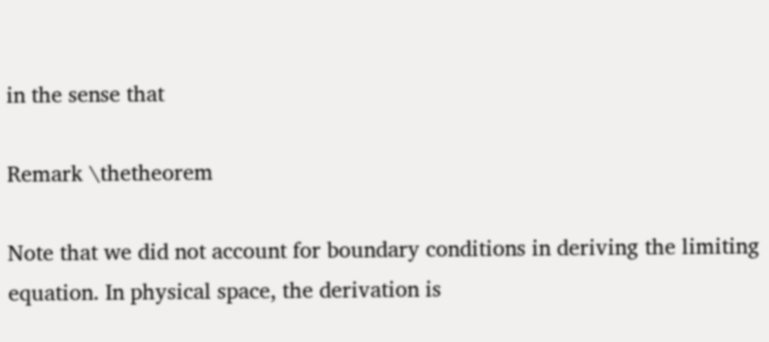in the sense that

Remark \thetheorem

Note that we did not account for boundary conditions in deriving the limiting equation. In physical space, the derivation is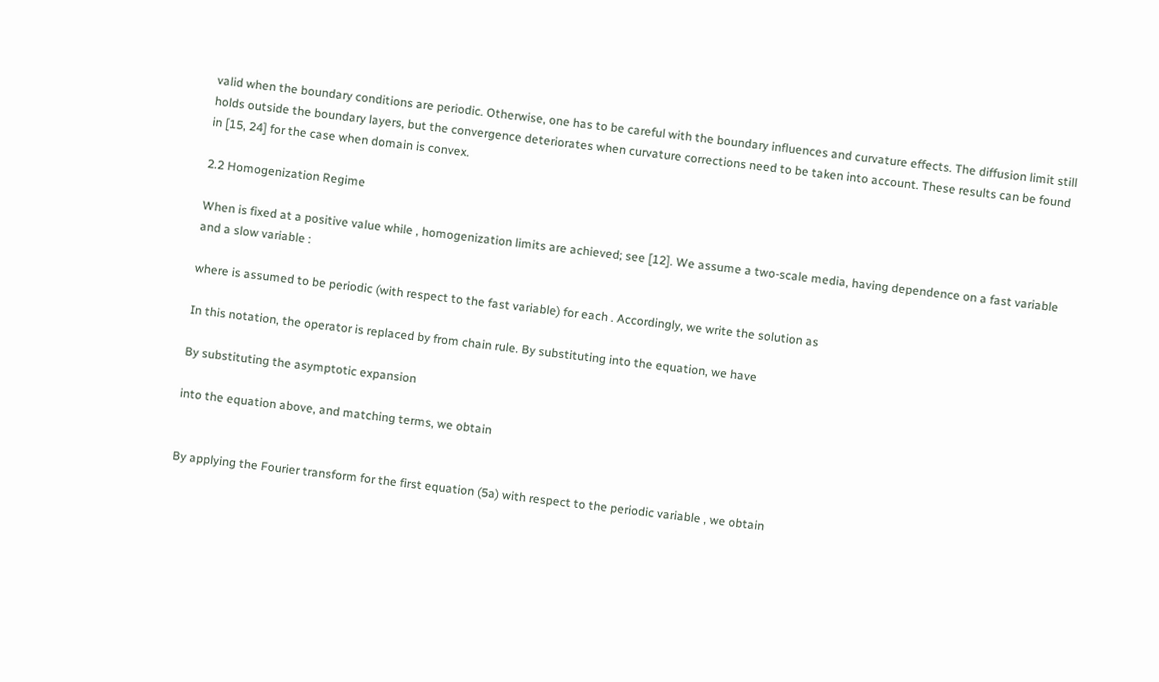valid when the boundary conditions are periodic. Otherwise, one has to be careful with the boundary influences and curvature effects. The diffusion limit still holds outside the boundary layers, but the convergence deteriorates when curvature corrections need to be taken into account. These results can be found in [15, 24] for the case when domain is convex.

2.2 Homogenization Regime

When is fixed at a positive value while , homogenization limits are achieved; see [12]. We assume a two-scale media, having dependence on a fast variable and a slow variable :

where is assumed to be periodic (with respect to the fast variable) for each . Accordingly, we write the solution as

In this notation, the operator is replaced by from chain rule. By substituting into the equation, we have

By substituting the asymptotic expansion

into the equation above, and matching terms, we obtain


By applying the Fourier transform for the first equation (5a) with respect to the periodic variable , we obtain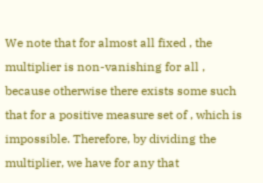We note that for almost all fixed , the multiplier is non-vanishing for all , because otherwise there exists some such that for a positive measure set of , which is impossible. Therefore, by dividing the multiplier, we have for any that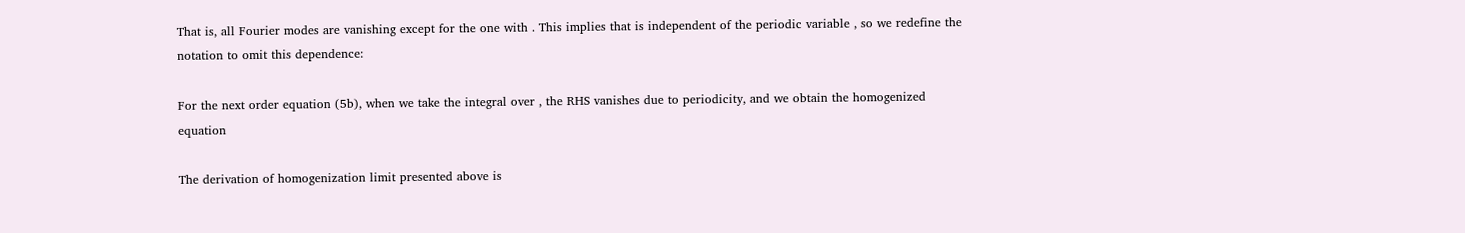That is, all Fourier modes are vanishing except for the one with . This implies that is independent of the periodic variable , so we redefine the notation to omit this dependence:

For the next order equation (5b), when we take the integral over , the RHS vanishes due to periodicity, and we obtain the homogenized equation

The derivation of homogenization limit presented above is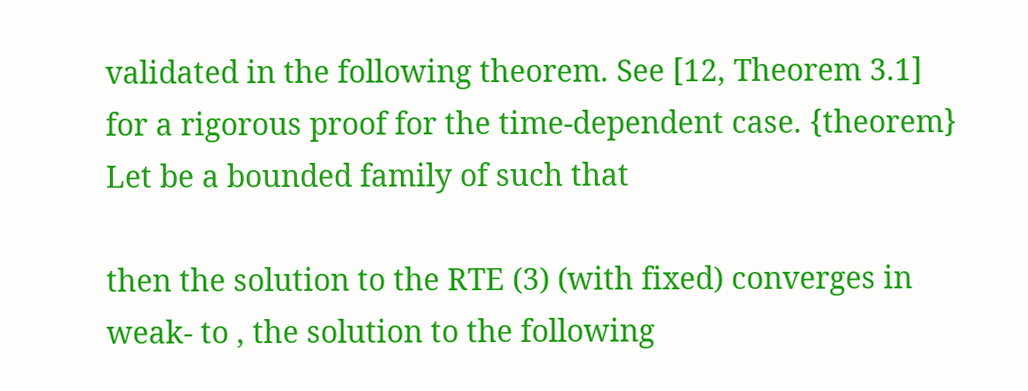validated in the following theorem. See [12, Theorem 3.1] for a rigorous proof for the time-dependent case. {theorem} Let be a bounded family of such that

then the solution to the RTE (3) (with fixed) converges in weak- to , the solution to the following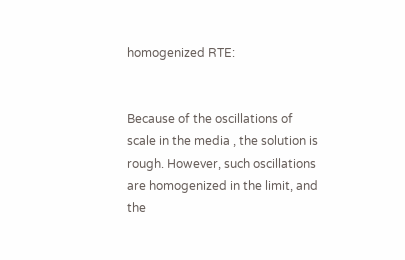homogenized RTE:


Because of the oscillations of scale in the media , the solution is rough. However, such oscillations are homogenized in the limit, and the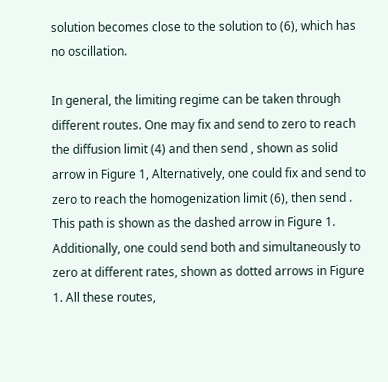solution becomes close to the solution to (6), which has no oscillation.

In general, the limiting regime can be taken through different routes. One may fix and send to zero to reach the diffusion limit (4) and then send , shown as solid arrow in Figure 1, Alternatively, one could fix and send to zero to reach the homogenization limit (6), then send . This path is shown as the dashed arrow in Figure 1. Additionally, one could send both and simultaneously to zero at different rates, shown as dotted arrows in Figure 1. All these routes,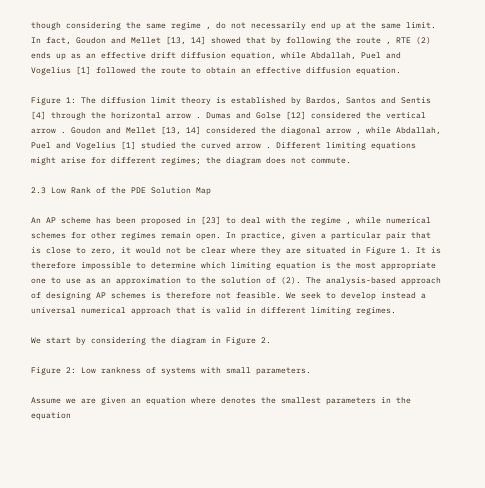though considering the same regime , do not necessarily end up at the same limit. In fact, Goudon and Mellet [13, 14] showed that by following the route , RTE (2) ends up as an effective drift diffusion equation, while Abdallah, Puel and Vogelius [1] followed the route to obtain an effective diffusion equation.

Figure 1: The diffusion limit theory is established by Bardos, Santos and Sentis [4] through the horizontal arrow . Dumas and Golse [12] considered the vertical arrow . Goudon and Mellet [13, 14] considered the diagonal arrow , while Abdallah, Puel and Vogelius [1] studied the curved arrow . Different limiting equations might arise for different regimes; the diagram does not commute.

2.3 Low Rank of the PDE Solution Map

An AP scheme has been proposed in [23] to deal with the regime , while numerical schemes for other regimes remain open. In practice, given a particular pair that is close to zero, it would not be clear where they are situated in Figure 1. It is therefore impossible to determine which limiting equation is the most appropriate one to use as an approximation to the solution of (2). The analysis-based approach of designing AP schemes is therefore not feasible. We seek to develop instead a universal numerical approach that is valid in different limiting regimes.

We start by considering the diagram in Figure 2.

Figure 2: Low rankness of systems with small parameters.

Assume we are given an equation where denotes the smallest parameters in the equation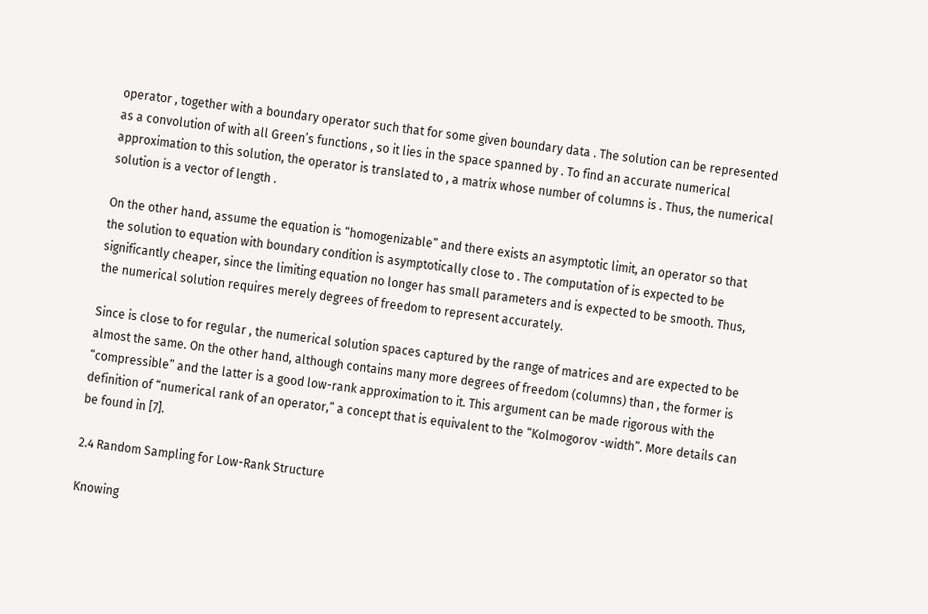operator , together with a boundary operator such that for some given boundary data . The solution can be represented as a convolution of with all Green’s functions , so it lies in the space spanned by . To find an accurate numerical approximation to this solution, the operator is translated to , a matrix whose number of columns is . Thus, the numerical solution is a vector of length .

On the other hand, assume the equation is “homogenizable” and there exists an asymptotic limit, an operator so that the solution to equation with boundary condition is asymptotically close to . The computation of is expected to be significantly cheaper, since the limiting equation no longer has small parameters and is expected to be smooth. Thus, the numerical solution requires merely degrees of freedom to represent accurately.

Since is close to for regular , the numerical solution spaces captured by the range of matrices and are expected to be almost the same. On the other hand, although contains many more degrees of freedom (columns) than , the former is “compressible” and the latter is a good low-rank approximation to it. This argument can be made rigorous with the definition of “numerical rank of an operator,” a concept that is equivalent to the “Kolmogorov -width”. More details can be found in [7].

2.4 Random Sampling for Low-Rank Structure

Knowing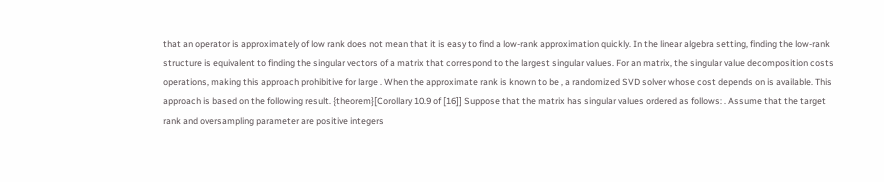that an operator is approximately of low rank does not mean that it is easy to find a low-rank approximation quickly. In the linear algebra setting, finding the low-rank structure is equivalent to finding the singular vectors of a matrix that correspond to the largest singular values. For an matrix, the singular value decomposition costs operations, making this approach prohibitive for large . When the approximate rank is known to be , a randomized SVD solver whose cost depends on is available. This approach is based on the following result. {theorem}[Corollary 10.9 of [16]] Suppose that the matrix has singular values ordered as follows: . Assume that the target rank and oversampling parameter are positive integers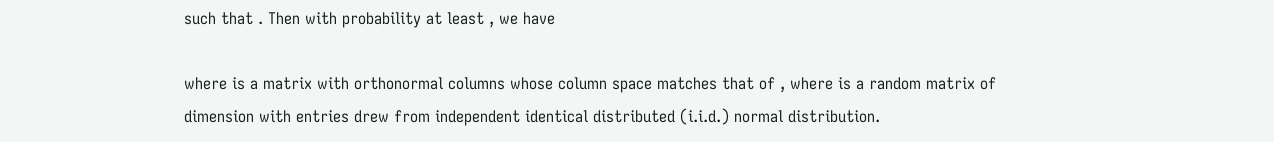such that . Then with probability at least , we have

where is a matrix with orthonormal columns whose column space matches that of , where is a random matrix of dimension with entries drew from independent identical distributed (i.i.d.) normal distribution.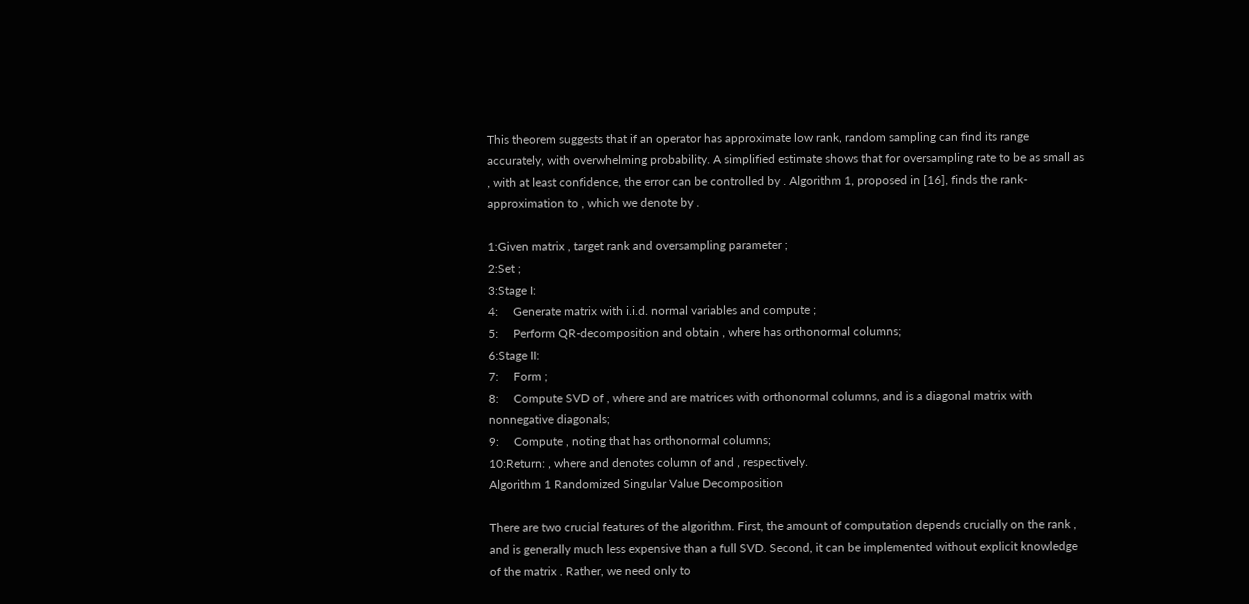This theorem suggests that if an operator has approximate low rank, random sampling can find its range accurately, with overwhelming probability. A simplified estimate shows that for oversampling rate to be as small as , with at least confidence, the error can be controlled by . Algorithm 1, proposed in [16], finds the rank- approximation to , which we denote by .

1:Given matrix , target rank and oversampling parameter ;
2:Set ;
3:Stage I:
4:     Generate matrix with i.i.d. normal variables and compute ;
5:     Perform QR-decomposition and obtain , where has orthonormal columns;
6:Stage II:
7:     Form ;
8:     Compute SVD of , where and are matrices with orthonormal columns, and is a diagonal matrix with nonnegative diagonals;
9:     Compute , noting that has orthonormal columns;
10:Return: , where and denotes column of and , respectively.
Algorithm 1 Randomized Singular Value Decomposition

There are two crucial features of the algorithm. First, the amount of computation depends crucially on the rank , and is generally much less expensive than a full SVD. Second, it can be implemented without explicit knowledge of the matrix . Rather, we need only to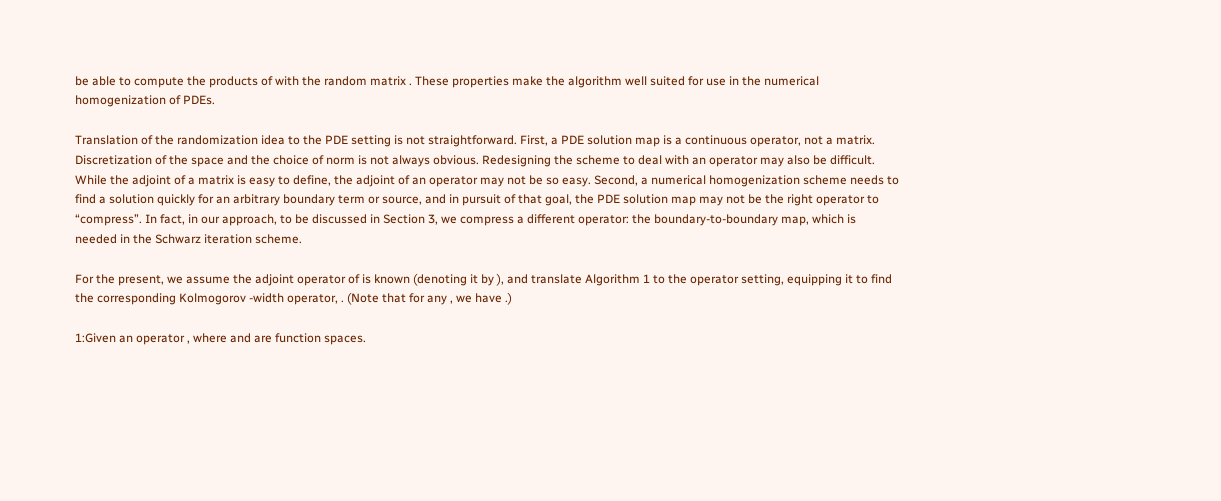be able to compute the products of with the random matrix . These properties make the algorithm well suited for use in the numerical homogenization of PDEs.

Translation of the randomization idea to the PDE setting is not straightforward. First, a PDE solution map is a continuous operator, not a matrix. Discretization of the space and the choice of norm is not always obvious. Redesigning the scheme to deal with an operator may also be difficult. While the adjoint of a matrix is easy to define, the adjoint of an operator may not be so easy. Second, a numerical homogenization scheme needs to find a solution quickly for an arbitrary boundary term or source, and in pursuit of that goal, the PDE solution map may not be the right operator to “compress”. In fact, in our approach, to be discussed in Section 3, we compress a different operator: the boundary-to-boundary map, which is needed in the Schwarz iteration scheme.

For the present, we assume the adjoint operator of is known (denoting it by ), and translate Algorithm 1 to the operator setting, equipping it to find the corresponding Kolmogorov -width operator, . (Note that for any , we have .)

1:Given an operator , where and are function spaces.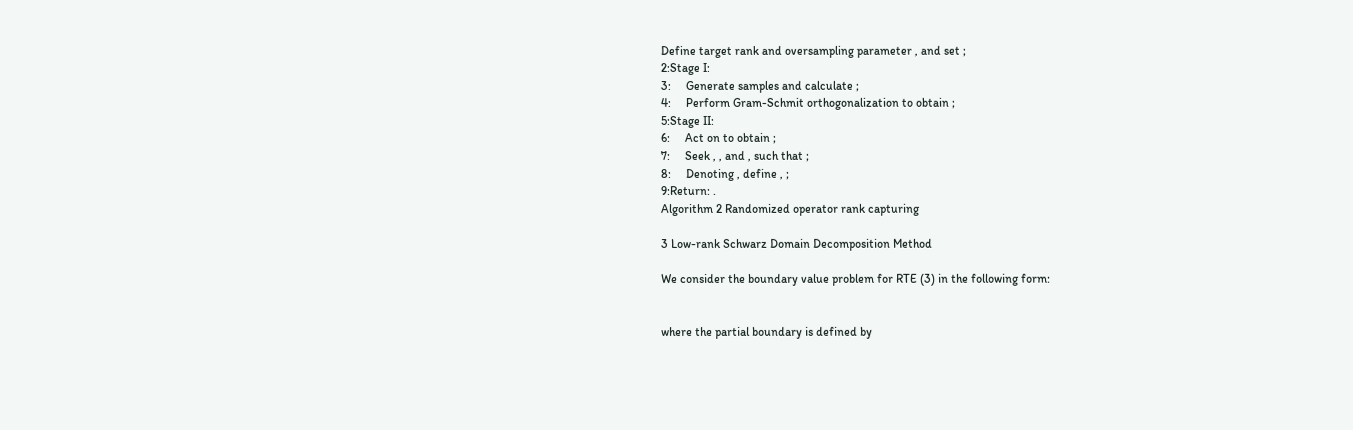Define target rank and oversampling parameter , and set ;
2:Stage I:
3:     Generate samples and calculate ;
4:     Perform Gram-Schmit orthogonalization to obtain ;
5:Stage II:
6:     Act on to obtain ;
7:     Seek , , and , such that ;
8:     Denoting , define , ;
9:Return: .
Algorithm 2 Randomized operator rank capturing

3 Low-rank Schwarz Domain Decomposition Method

We consider the boundary value problem for RTE (3) in the following form:


where the partial boundary is defined by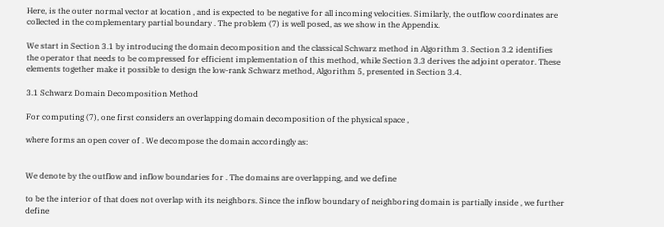Here, is the outer normal vector at location , and is expected to be negative for all incoming velocities. Similarly, the outflow coordinates are collected in the complementary partial boundary . The problem (7) is well posed, as we show in the Appendix.

We start in Section 3.1 by introducing the domain decomposition and the classical Schwarz method in Algorithm 3. Section 3.2 identifies the operator that needs to be compressed for efficient implementation of this method, while Section 3.3 derives the adjoint operator. These elements together make it possible to design the low-rank Schwarz method, Algorithm 5, presented in Section 3.4.

3.1 Schwarz Domain Decomposition Method

For computing (7), one first considers an overlapping domain decomposition of the physical space ,

where forms an open cover of . We decompose the domain accordingly as:


We denote by the outflow and inflow boundaries for . The domains are overlapping, and we define

to be the interior of that does not overlap with its neighbors. Since the inflow boundary of neighboring domain is partially inside , we further define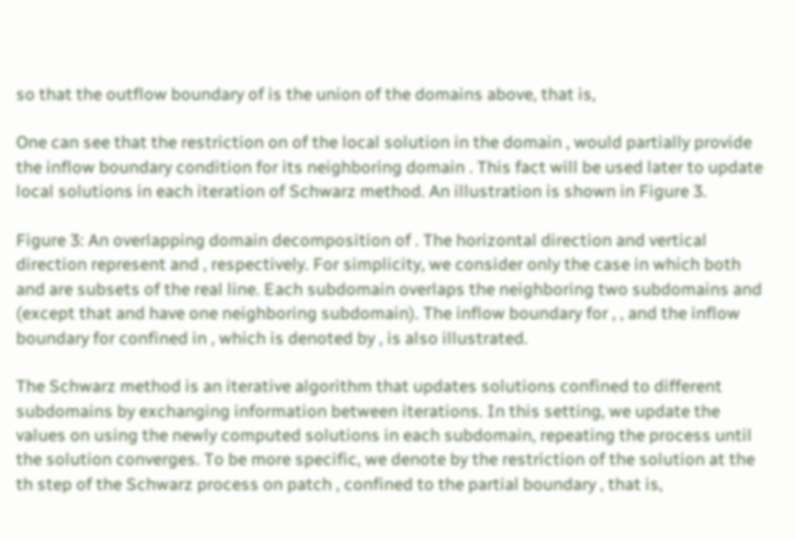so that the outflow boundary of is the union of the domains above, that is,

One can see that the restriction on of the local solution in the domain , would partially provide the inflow boundary condition for its neighboring domain . This fact will be used later to update local solutions in each iteration of Schwarz method. An illustration is shown in Figure 3.

Figure 3: An overlapping domain decomposition of . The horizontal direction and vertical direction represent and , respectively. For simplicity, we consider only the case in which both and are subsets of the real line. Each subdomain overlaps the neighboring two subdomains and (except that and have one neighboring subdomain). The inflow boundary for , , and the inflow boundary for confined in , which is denoted by , is also illustrated.

The Schwarz method is an iterative algorithm that updates solutions confined to different subdomains by exchanging information between iterations. In this setting, we update the values on using the newly computed solutions in each subdomain, repeating the process until the solution converges. To be more specific, we denote by the restriction of the solution at the th step of the Schwarz process on patch , confined to the partial boundary , that is,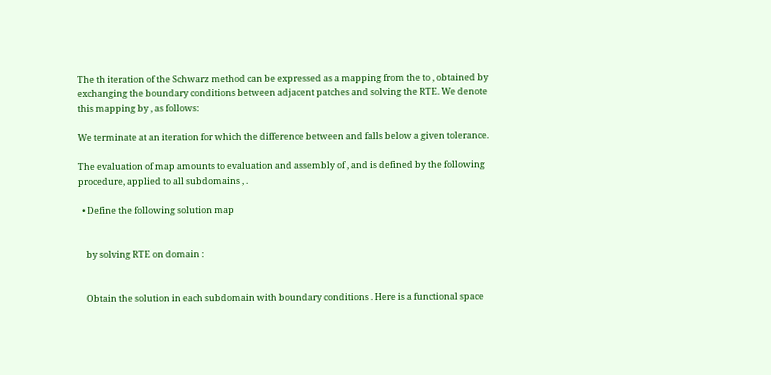The th iteration of the Schwarz method can be expressed as a mapping from the to , obtained by exchanging the boundary conditions between adjacent patches and solving the RTE. We denote this mapping by , as follows:

We terminate at an iteration for which the difference between and falls below a given tolerance.

The evaluation of map amounts to evaluation and assembly of , and is defined by the following procedure, applied to all subdomains , .

  • Define the following solution map


    by solving RTE on domain :


    Obtain the solution in each subdomain with boundary conditions . Here is a functional space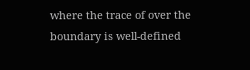where the trace of over the boundary is well-defined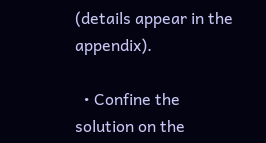(details appear in the appendix).

  • Confine the solution on the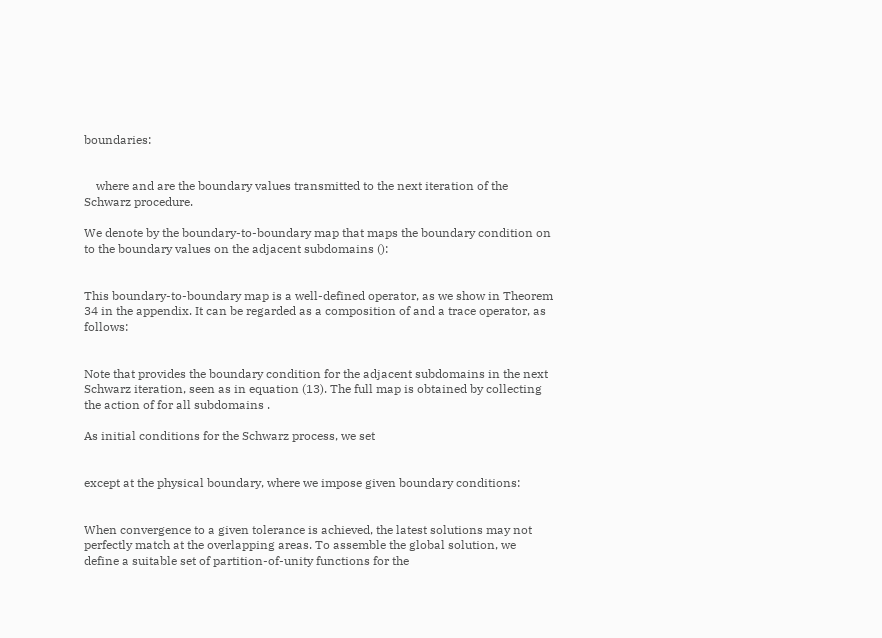boundaries:


    where and are the boundary values transmitted to the next iteration of the Schwarz procedure.

We denote by the boundary-to-boundary map that maps the boundary condition on to the boundary values on the adjacent subdomains ():


This boundary-to-boundary map is a well-defined operator, as we show in Theorem 34 in the appendix. It can be regarded as a composition of and a trace operator, as follows:


Note that provides the boundary condition for the adjacent subdomains in the next Schwarz iteration, seen as in equation (13). The full map is obtained by collecting the action of for all subdomains .

As initial conditions for the Schwarz process, we set


except at the physical boundary, where we impose given boundary conditions:


When convergence to a given tolerance is achieved, the latest solutions may not perfectly match at the overlapping areas. To assemble the global solution, we define a suitable set of partition-of-unity functions for the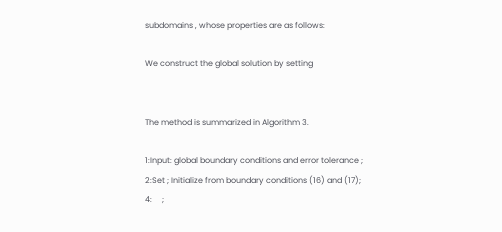subdomains , whose properties are as follows:

We construct the global solution by setting


The method is summarized in Algorithm 3.

1:Input: global boundary conditions and error tolerance ;
2:Set ; Initialize from boundary conditions (16) and (17);
4:     ;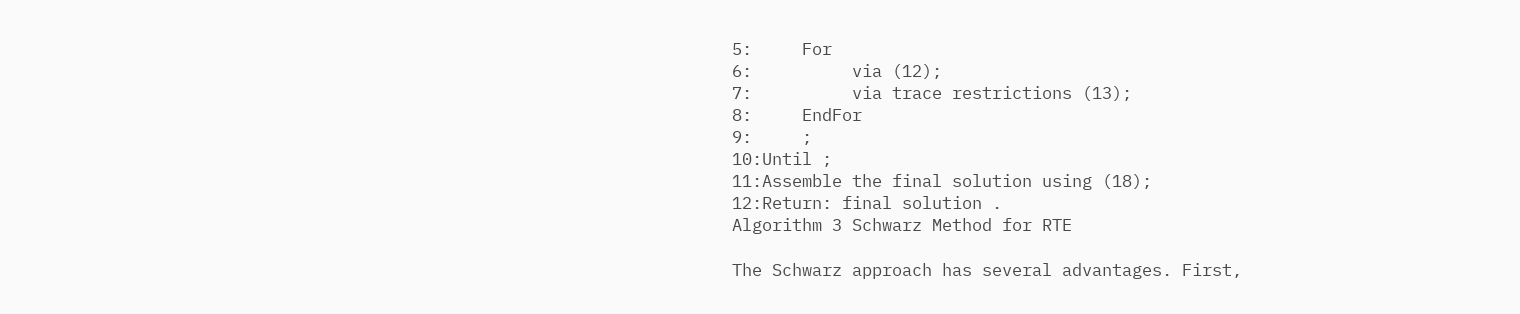5:     For
6:          via (12);
7:          via trace restrictions (13);
8:     EndFor
9:     ;
10:Until ;
11:Assemble the final solution using (18);
12:Return: final solution .
Algorithm 3 Schwarz Method for RTE

The Schwarz approach has several advantages. First,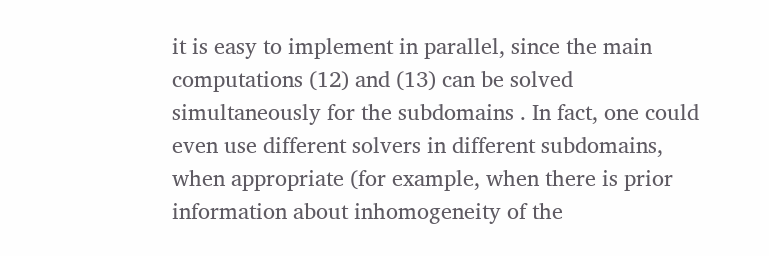it is easy to implement in parallel, since the main computations (12) and (13) can be solved simultaneously for the subdomains . In fact, one could even use different solvers in different subdomains, when appropriate (for example, when there is prior information about inhomogeneity of the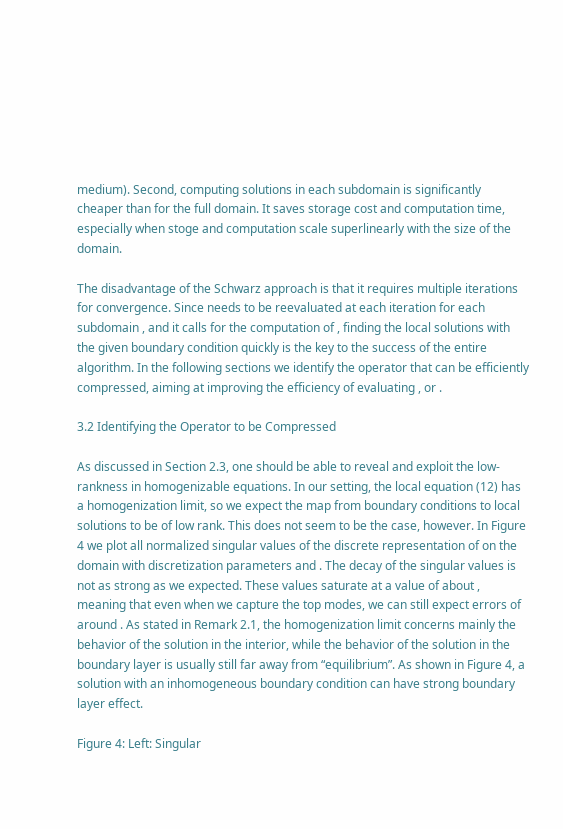medium). Second, computing solutions in each subdomain is significantly cheaper than for the full domain. It saves storage cost and computation time, especially when stoge and computation scale superlinearly with the size of the domain.

The disadvantage of the Schwarz approach is that it requires multiple iterations for convergence. Since needs to be reevaluated at each iteration for each subdomain , and it calls for the computation of , finding the local solutions with the given boundary condition quickly is the key to the success of the entire algorithm. In the following sections we identify the operator that can be efficiently compressed, aiming at improving the efficiency of evaluating , or .

3.2 Identifying the Operator to be Compressed

As discussed in Section 2.3, one should be able to reveal and exploit the low-rankness in homogenizable equations. In our setting, the local equation (12) has a homogenization limit, so we expect the map from boundary conditions to local solutions to be of low rank. This does not seem to be the case, however. In Figure 4 we plot all normalized singular values of the discrete representation of on the domain with discretization parameters and . The decay of the singular values is not as strong as we expected. These values saturate at a value of about , meaning that even when we capture the top modes, we can still expect errors of around . As stated in Remark 2.1, the homogenization limit concerns mainly the behavior of the solution in the interior, while the behavior of the solution in the boundary layer is usually still far away from “equilibrium”. As shown in Figure 4, a solution with an inhomogeneous boundary condition can have strong boundary layer effect.

Figure 4: Left: Singular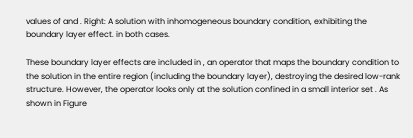values of and . Right: A solution with inhomogeneous boundary condition, exhibiting the boundary layer effect. in both cases.

These boundary layer effects are included in , an operator that maps the boundary condition to the solution in the entire region (including the boundary layer), destroying the desired low-rank structure. However, the operator looks only at the solution confined in a small interior set . As shown in Figure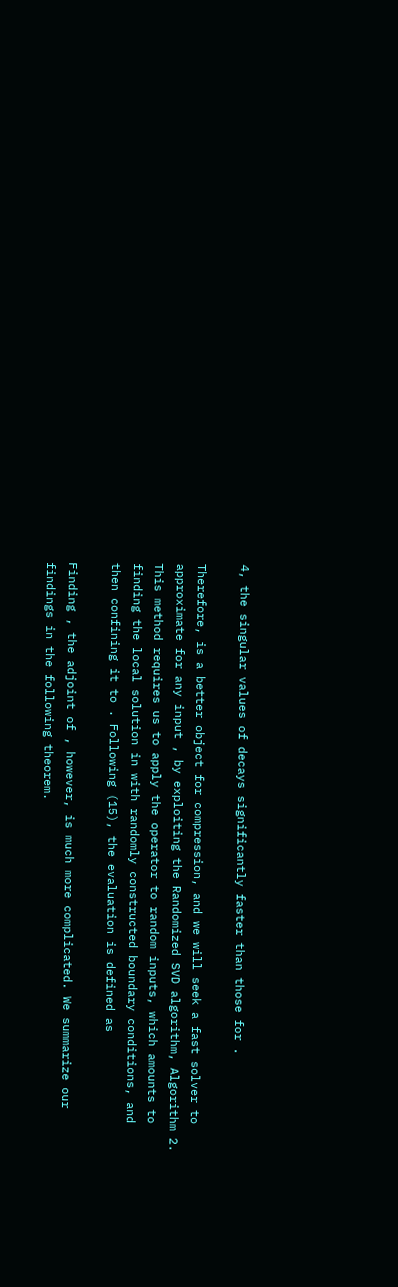4, the singular values of decays significantly faster than those for .

Therefore, is a better object for compression, and we will seek a fast solver to approximate for any input , by exploiting the Randomized SVD algorithm, Algorithm 2. This method requires us to apply the operator to random inputs, which amounts to finding the local solution in with randomly constructed boundary conditions, and then confining it to . Following (15), the evaluation is defined as

Finding , the adjoint of , however, is much more complicated. We summarize our findings in the following theorem.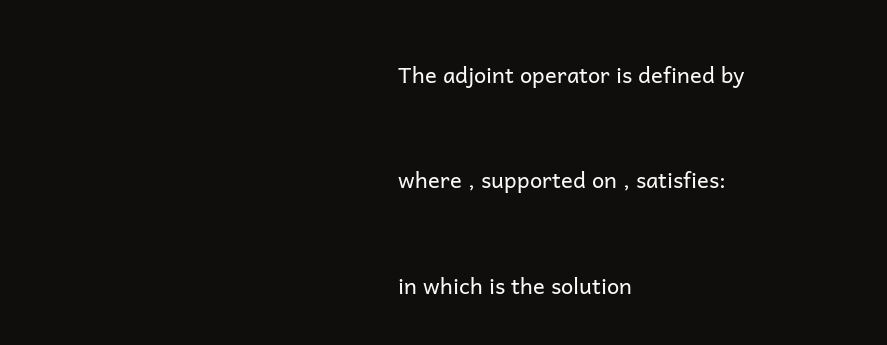The adjoint operator is defined by


where , supported on , satisfies:


in which is the solution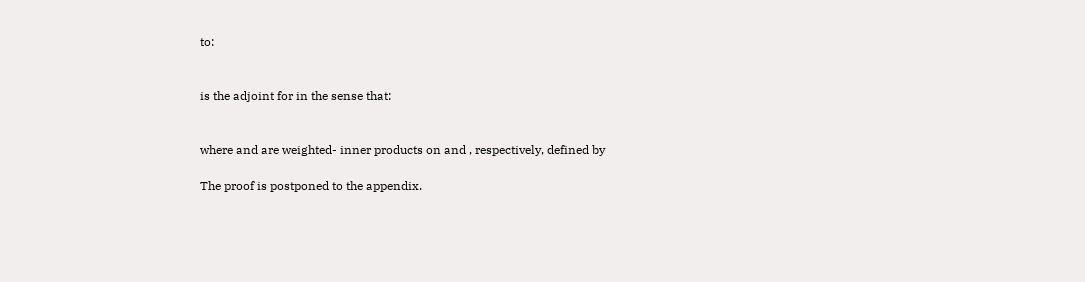to:


is the adjoint for in the sense that:


where and are weighted- inner products on and , respectively, defined by

The proof is postponed to the appendix.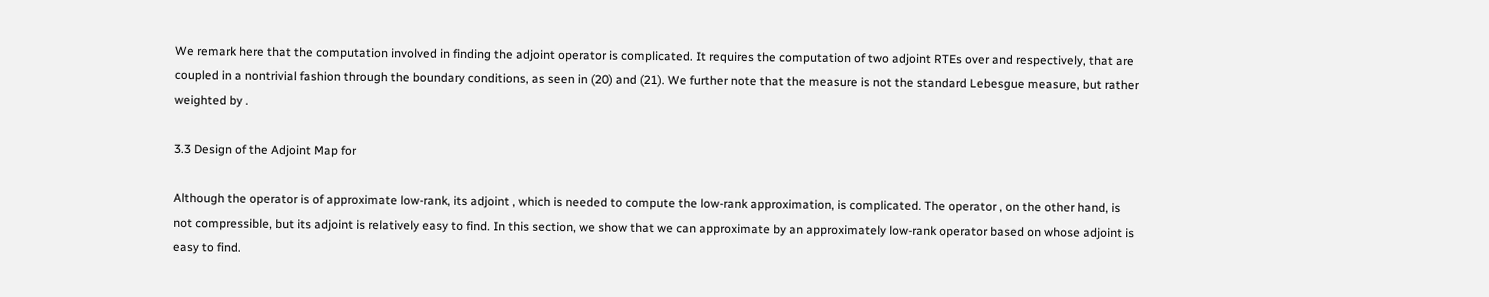We remark here that the computation involved in finding the adjoint operator is complicated. It requires the computation of two adjoint RTEs over and respectively, that are coupled in a nontrivial fashion through the boundary conditions, as seen in (20) and (21). We further note that the measure is not the standard Lebesgue measure, but rather weighted by .

3.3 Design of the Adjoint Map for

Although the operator is of approximate low-rank, its adjoint , which is needed to compute the low-rank approximation, is complicated. The operator , on the other hand, is not compressible, but its adjoint is relatively easy to find. In this section, we show that we can approximate by an approximately low-rank operator based on whose adjoint is easy to find.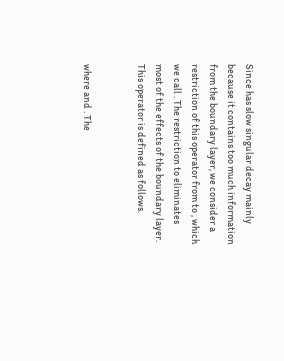Since has slow singular decay mainly because it contains too much information from the boundary layer, we consider a restriction of this operator from to , which we call . The restriction to eliminates most of the effects of the boundary layer. This operator is defined as follows.


where and . The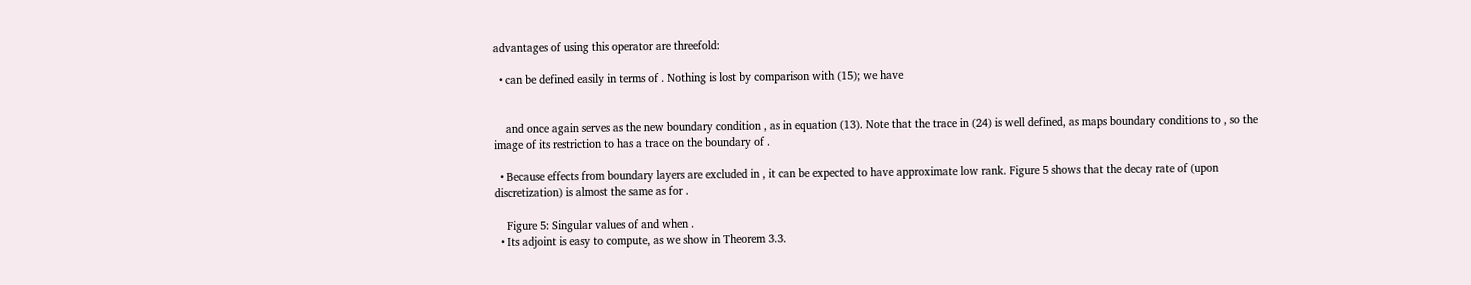advantages of using this operator are threefold:

  • can be defined easily in terms of . Nothing is lost by comparison with (15); we have


    and once again serves as the new boundary condition , as in equation (13). Note that the trace in (24) is well defined, as maps boundary conditions to , so the image of its restriction to has a trace on the boundary of .

  • Because effects from boundary layers are excluded in , it can be expected to have approximate low rank. Figure 5 shows that the decay rate of (upon discretization) is almost the same as for .

    Figure 5: Singular values of and when .
  • Its adjoint is easy to compute, as we show in Theorem 3.3.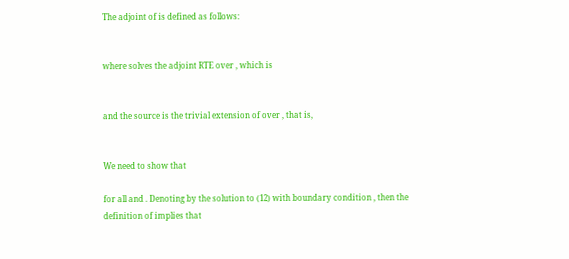The adjoint of is defined as follows:


where solves the adjoint RTE over , which is


and the source is the trivial extension of over , that is,


We need to show that

for all and . Denoting by the solution to (12) with boundary condition , then the definition of implies that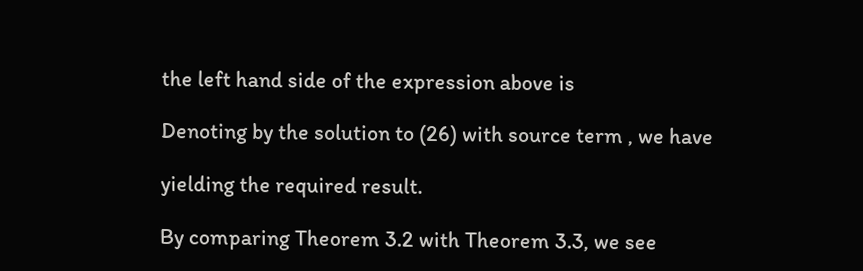the left hand side of the expression above is

Denoting by the solution to (26) with source term , we have

yielding the required result.

By comparing Theorem 3.2 with Theorem 3.3, we see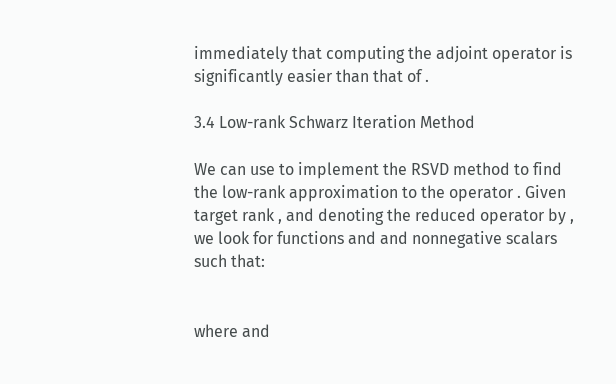immediately that computing the adjoint operator is significantly easier than that of .

3.4 Low-rank Schwarz Iteration Method

We can use to implement the RSVD method to find the low-rank approximation to the operator . Given target rank , and denoting the reduced operator by , we look for functions and and nonnegative scalars such that:


where and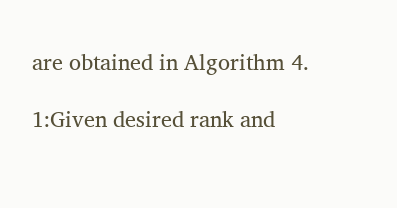are obtained in Algorithm 4.

1:Given desired rank and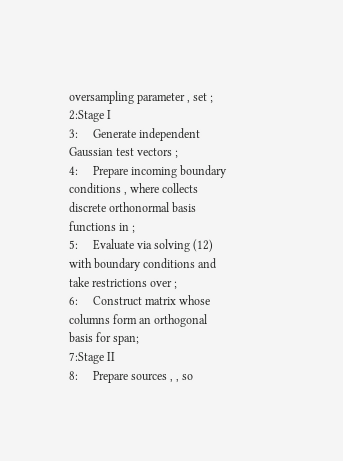oversampling parameter , set ;
2:Stage I
3:     Generate independent Gaussian test vectors ;
4:     Prepare incoming boundary conditions , where collects discrete orthonormal basis functions in ;
5:     Evaluate via solving (12) with boundary conditions and take restrictions over ;
6:     Construct matrix whose columns form an orthogonal basis for span;
7:Stage II
8:     Prepare sources , , so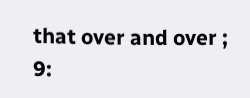that over and over ;
9: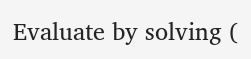Evaluate by solving (